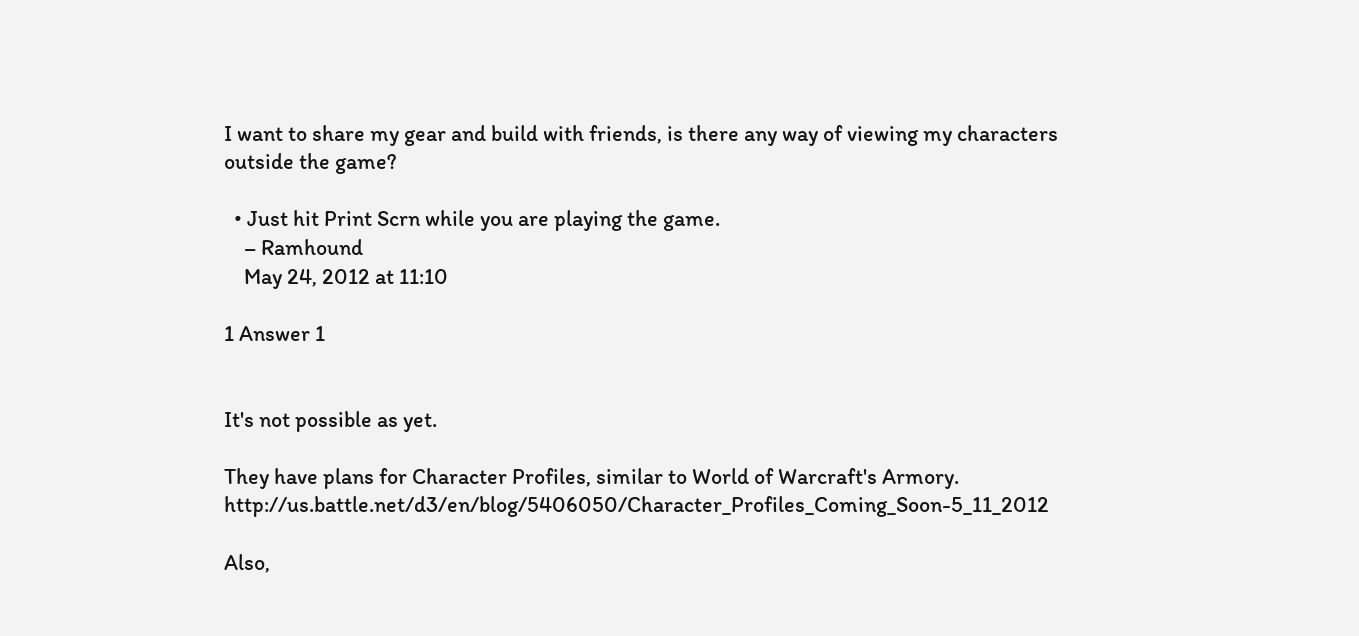I want to share my gear and build with friends, is there any way of viewing my characters outside the game?

  • Just hit Print Scrn while you are playing the game.
    – Ramhound
    May 24, 2012 at 11:10

1 Answer 1


It's not possible as yet.

They have plans for Character Profiles, similar to World of Warcraft's Armory. http://us.battle.net/d3/en/blog/5406050/Character_Profiles_Coming_Soon-5_11_2012

Also,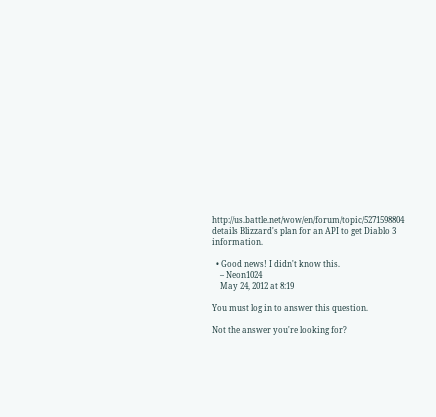http://us.battle.net/wow/en/forum/topic/5271598804 details Blizzard's plan for an API to get Diablo 3 information.

  • Good news! I didn't know this.
    – Neon1024
    May 24, 2012 at 8:19

You must log in to answer this question.

Not the answer you're looking for?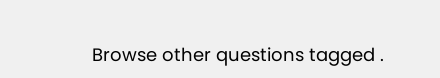Browse other questions tagged .